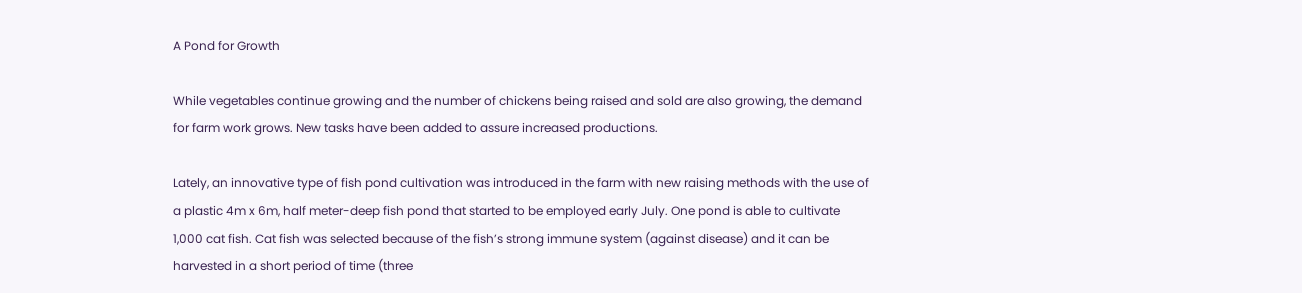A Pond for Growth

While vegetables continue growing and the number of chickens being raised and sold are also growing, the demand for farm work grows. New tasks have been added to assure increased productions.

Lately, an innovative type of fish pond cultivation was introduced in the farm with new raising methods with the use of a plastic 4m x 6m, half meter-deep fish pond that started to be employed early July. One pond is able to cultivate 1,000 cat fish. Cat fish was selected because of the fish’s strong immune system (against disease) and it can be harvested in a short period of time (three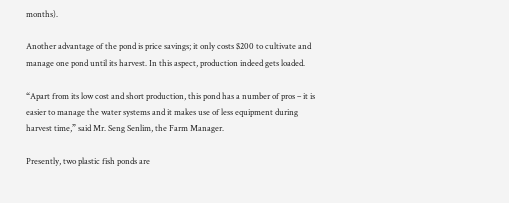months).

Another advantage of the pond is price savings; it only costs $200 to cultivate and manage one pond until its harvest. In this aspect, production indeed gets loaded.

“Apart from its low cost and short production, this pond has a number of pros – it is easier to manage the water systems and it makes use of less equipment during harvest time,” said Mr. Seng Senlim, the Farm Manager.

Presently, two plastic fish ponds are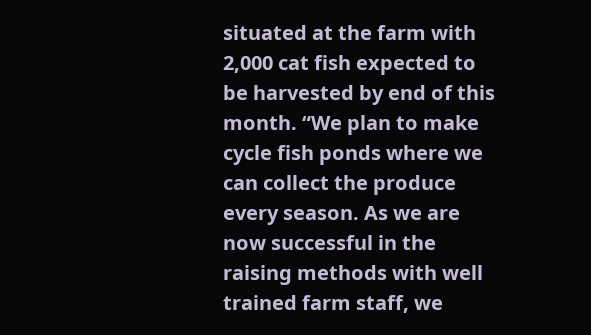situated at the farm with 2,000 cat fish expected to be harvested by end of this month. “We plan to make cycle fish ponds where we can collect the produce every season. As we are now successful in the raising methods with well trained farm staff, we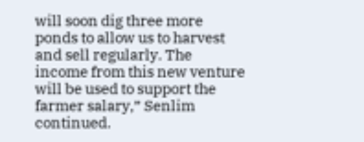will soon dig three more ponds to allow us to harvest and sell regularly. The income from this new venture will be used to support the farmer salary,” Senlim continued.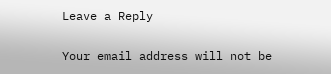Leave a Reply

Your email address will not be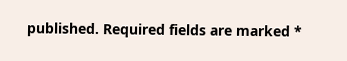published. Required fields are marked *